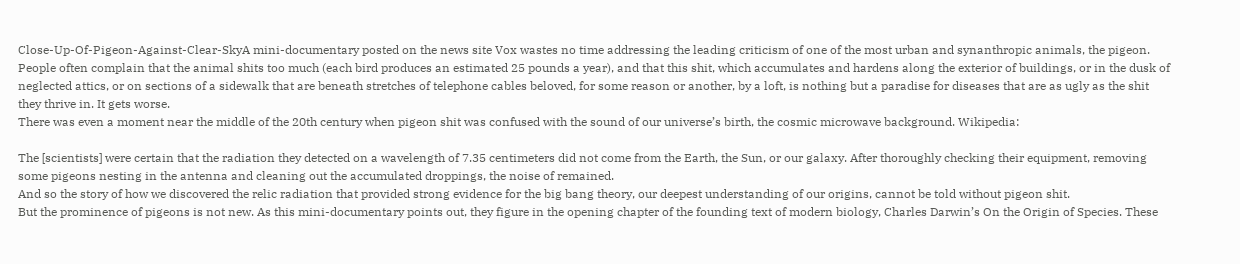Close-Up-Of-Pigeon-Against-Clear-SkyA mini-documentary posted on the news site Vox wastes no time addressing the leading criticism of one of the most urban and synanthropic animals, the pigeon. People often complain that the animal shits too much (each bird produces an estimated 25 pounds a year), and that this shit, which accumulates and hardens along the exterior of buildings, or in the dusk of neglected attics, or on sections of a sidewalk that are beneath stretches of telephone cables beloved, for some reason or another, by a loft, is nothing but a paradise for diseases that are as ugly as the shit they thrive in. It gets worse.
There was even a moment near the middle of the 20th century when pigeon shit was confused with the sound of our universe’s birth, the cosmic microwave background. Wikipedia:

The [scientists] were certain that the radiation they detected on a wavelength of 7.35 centimeters did not come from the Earth, the Sun, or our galaxy. After thoroughly checking their equipment, removing some pigeons nesting in the antenna and cleaning out the accumulated droppings, the noise of remained.
And so the story of how we discovered the relic radiation that provided strong evidence for the big bang theory, our deepest understanding of our origins, cannot be told without pigeon shit.
But the prominence of pigeons is not new. As this mini-documentary points out, they figure in the opening chapter of the founding text of modern biology, Charles Darwin’s On the Origin of Species. These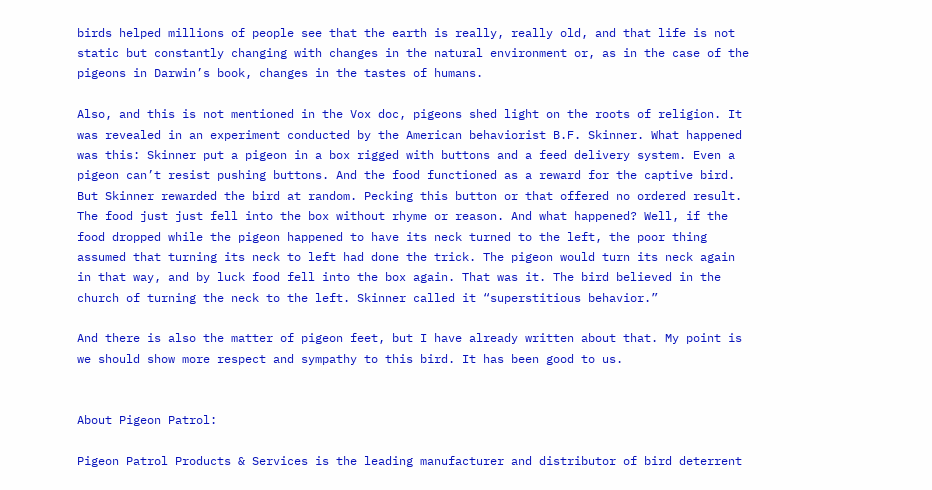birds helped millions of people see that the earth is really, really old, and that life is not static but constantly changing with changes in the natural environment or, as in the case of the pigeons in Darwin’s book, changes in the tastes of humans.

Also, and this is not mentioned in the Vox doc, pigeons shed light on the roots of religion. It was revealed in an experiment conducted by the American behaviorist B.F. Skinner. What happened was this: Skinner put a pigeon in a box rigged with buttons and a feed delivery system. Even a pigeon can’t resist pushing buttons. And the food functioned as a reward for the captive bird. But Skinner rewarded the bird at random. Pecking this button or that offered no ordered result. The food just just fell into the box without rhyme or reason. And what happened? Well, if the food dropped while the pigeon happened to have its neck turned to the left, the poor thing assumed that turning its neck to left had done the trick. The pigeon would turn its neck again in that way, and by luck food fell into the box again. That was it. The bird believed in the church of turning the neck to the left. Skinner called it “superstitious behavior.”

And there is also the matter of pigeon feet, but I have already written about that. My point is we should show more respect and sympathy to this bird. It has been good to us.


About Pigeon Patrol:

Pigeon Patrol Products & Services is the leading manufacturer and distributor of bird deterrent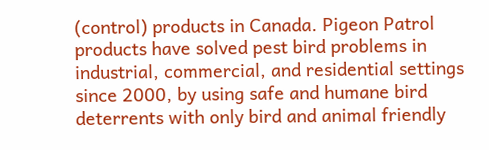(control) products in Canada. Pigeon Patrol products have solved pest bird problems in industrial, commercial, and residential settings since 2000, by using safe and humane bird deterrents with only bird and animal friendly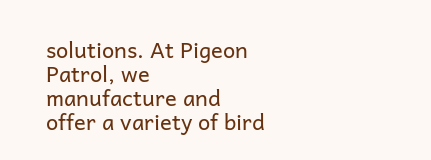solutions. At Pigeon Patrol, we manufacture and offer a variety of bird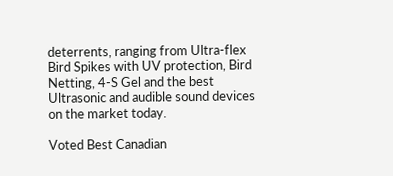deterrents, ranging from Ultra-flex Bird Spikes with UV protection, Bird Netting, 4-S Gel and the best Ultrasonic and audible sound devices on the market today.

Voted Best Canadian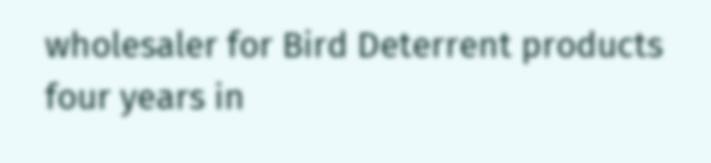wholesaler for Bird Deterrent products four years in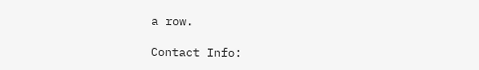a row.

Contact Info: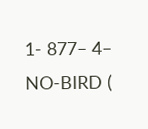1- 877– 4– NO-BIRD (